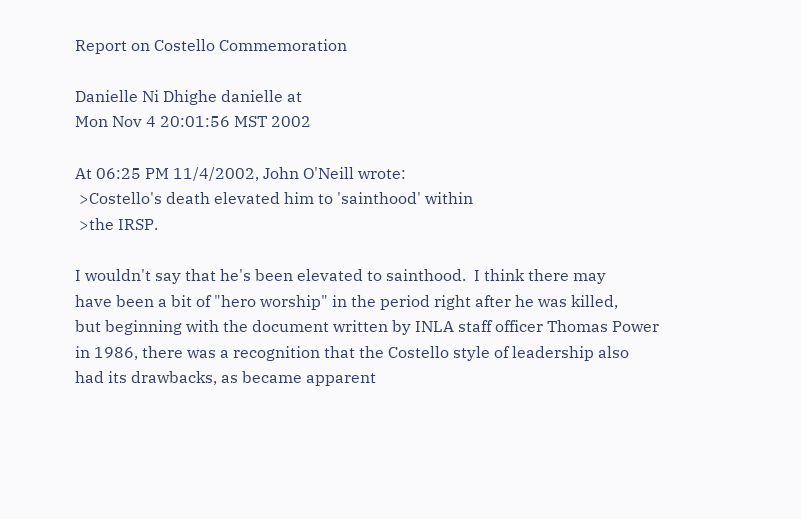Report on Costello Commemoration

Danielle Ni Dhighe danielle at
Mon Nov 4 20:01:56 MST 2002

At 06:25 PM 11/4/2002, John O'Neill wrote:
 >Costello's death elevated him to 'sainthood' within
 >the IRSP.

I wouldn't say that he's been elevated to sainthood.  I think there may
have been a bit of "hero worship" in the period right after he was killed,
but beginning with the document written by INLA staff officer Thomas Power
in 1986, there was a recognition that the Costello style of leadership also
had its drawbacks, as became apparent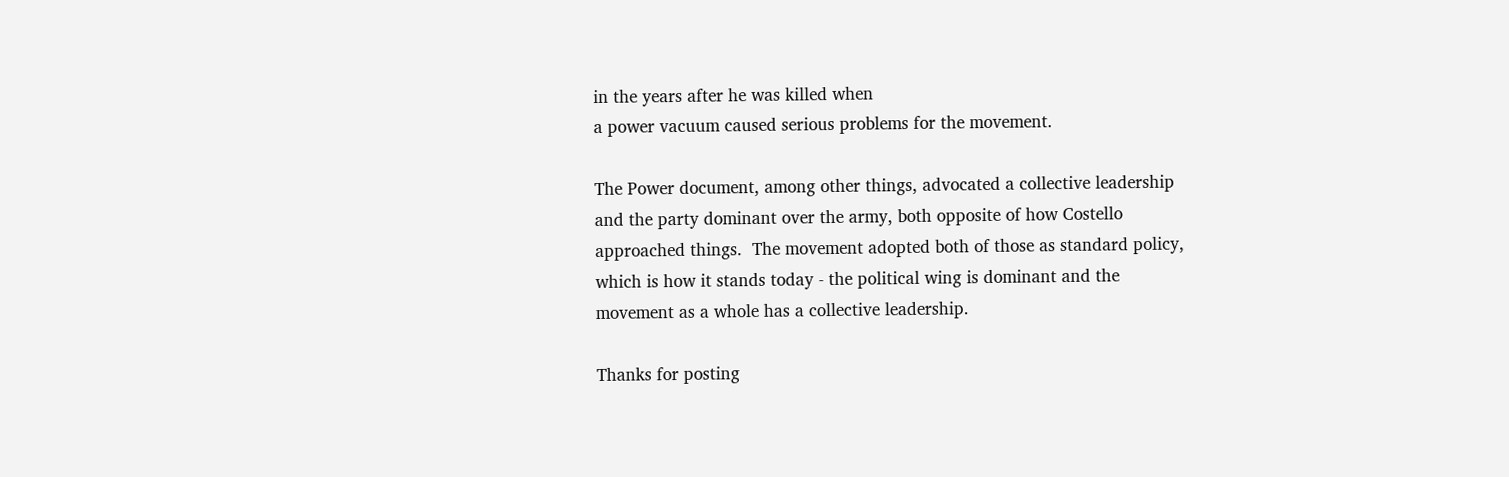in the years after he was killed when
a power vacuum caused serious problems for the movement.

The Power document, among other things, advocated a collective leadership
and the party dominant over the army, both opposite of how Costello
approached things.  The movement adopted both of those as standard policy,
which is how it stands today - the political wing is dominant and the
movement as a whole has a collective leadership.

Thanks for posting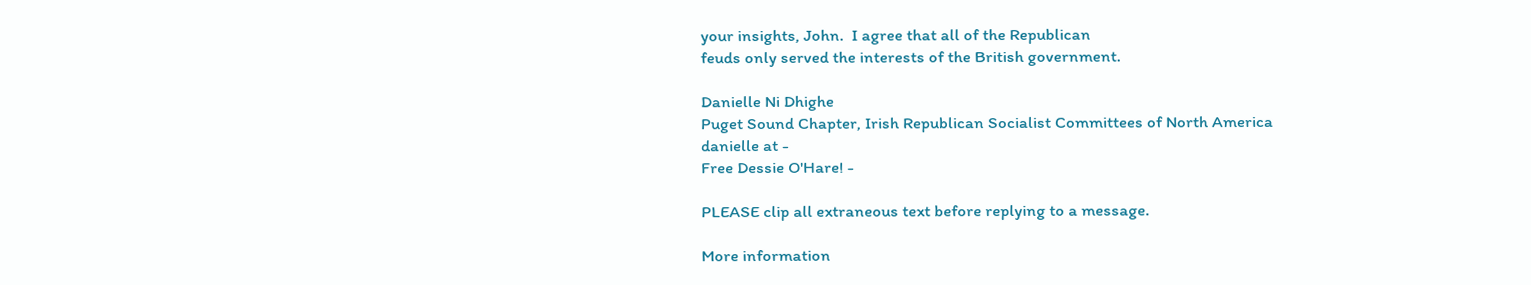your insights, John.  I agree that all of the Republican
feuds only served the interests of the British government.

Danielle Ni Dhighe
Puget Sound Chapter, Irish Republican Socialist Committees of North America
danielle at -
Free Dessie O'Hare! -

PLEASE clip all extraneous text before replying to a message.

More information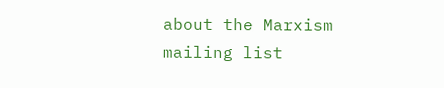about the Marxism mailing list